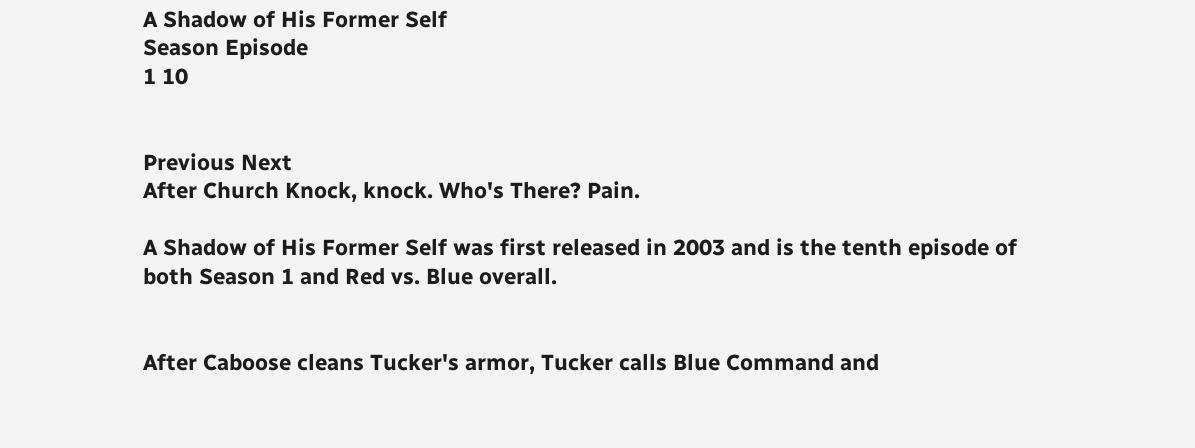A Shadow of His Former Self
Season Episode
1 10


Previous Next
After Church Knock, knock. Who's There? Pain.

A Shadow of His Former Self was first released in 2003 and is the tenth episode of both Season 1 and Red vs. Blue overall.


After Caboose cleans Tucker's armor, Tucker calls Blue Command and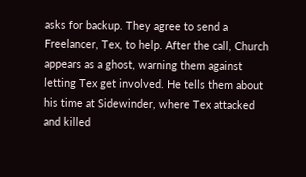asks for backup. They agree to send a Freelancer, Tex, to help. After the call, Church appears as a ghost, warning them against letting Tex get involved. He tells them about his time at Sidewinder, where Tex attacked and killed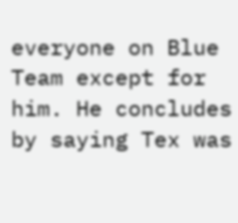everyone on Blue Team except for him. He concludes by saying Tex was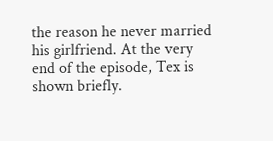the reason he never married his girlfriend. At the very end of the episode, Tex is shown briefly.